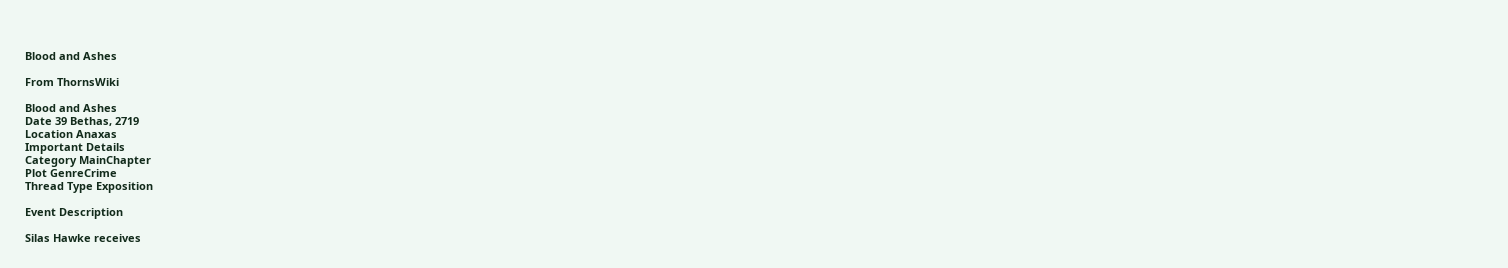Blood and Ashes

From ThornsWiki

Blood and Ashes
Date 39 Bethas, 2719
Location Anaxas
Important Details
Category MainChapter
Plot GenreCrime
Thread Type Exposition

Event Description

Silas Hawke receives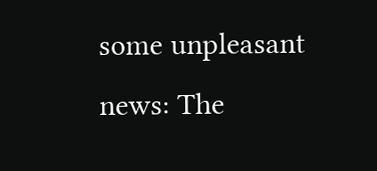some unpleasant news: The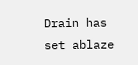Drain has set ablaze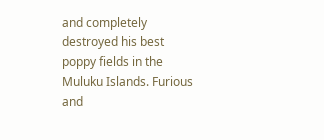and completely destroyed his best poppy fields in the Muluku Islands. Furious and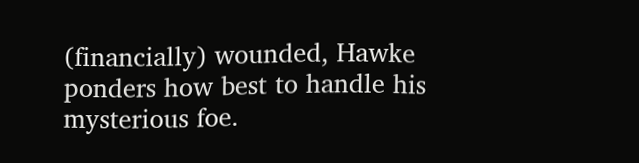(financially) wounded, Hawke ponders how best to handle his mysterious foe.